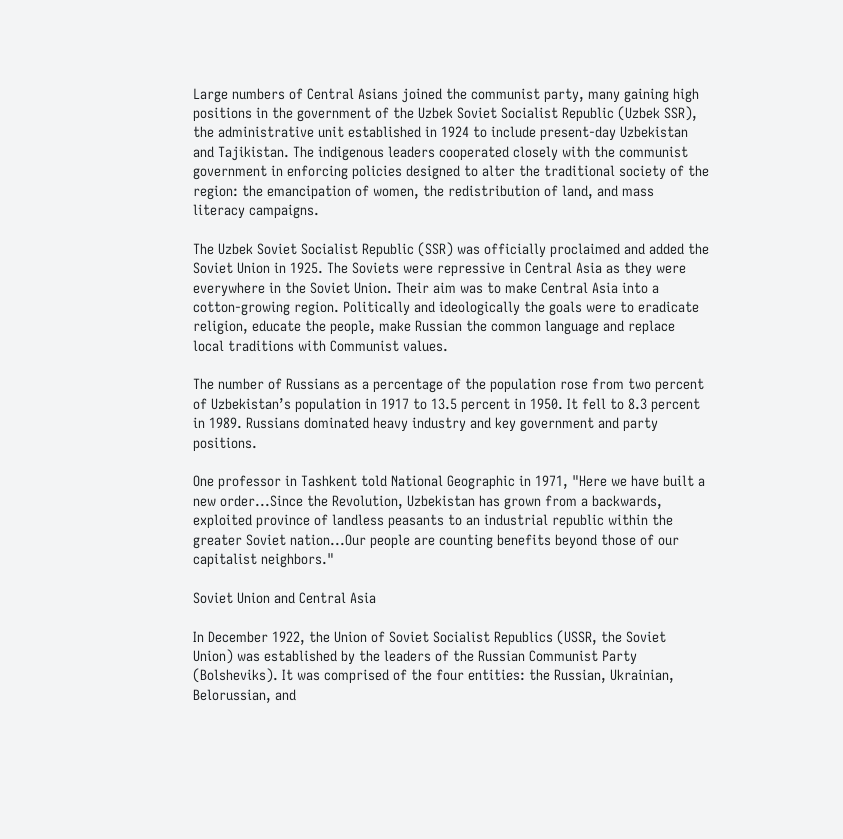Large numbers of Central Asians joined the communist party, many gaining high positions in the government of the Uzbek Soviet Socialist Republic (Uzbek SSR), the administrative unit established in 1924 to include present-day Uzbekistan and Tajikistan. The indigenous leaders cooperated closely with the communist government in enforcing policies designed to alter the traditional society of the region: the emancipation of women, the redistribution of land, and mass literacy campaigns.

The Uzbek Soviet Socialist Republic (SSR) was officially proclaimed and added the Soviet Union in 1925. The Soviets were repressive in Central Asia as they were everywhere in the Soviet Union. Their aim was to make Central Asia into a cotton-growing region. Politically and ideologically the goals were to eradicate religion, educate the people, make Russian the common language and replace local traditions with Communist values.

The number of Russians as a percentage of the population rose from two percent of Uzbekistan’s population in 1917 to 13.5 percent in 1950. It fell to 8.3 percent in 1989. Russians dominated heavy industry and key government and party positions.

One professor in Tashkent told National Geographic in 1971, "Here we have built a new order...Since the Revolution, Uzbekistan has grown from a backwards, exploited province of landless peasants to an industrial republic within the greater Soviet nation...Our people are counting benefits beyond those of our capitalist neighbors."

Soviet Union and Central Asia

In December 1922, the Union of Soviet Socialist Republics (USSR, the Soviet Union) was established by the leaders of the Russian Communist Party (Bolsheviks). It was comprised of the four entities: the Russian, Ukrainian, Belorussian, and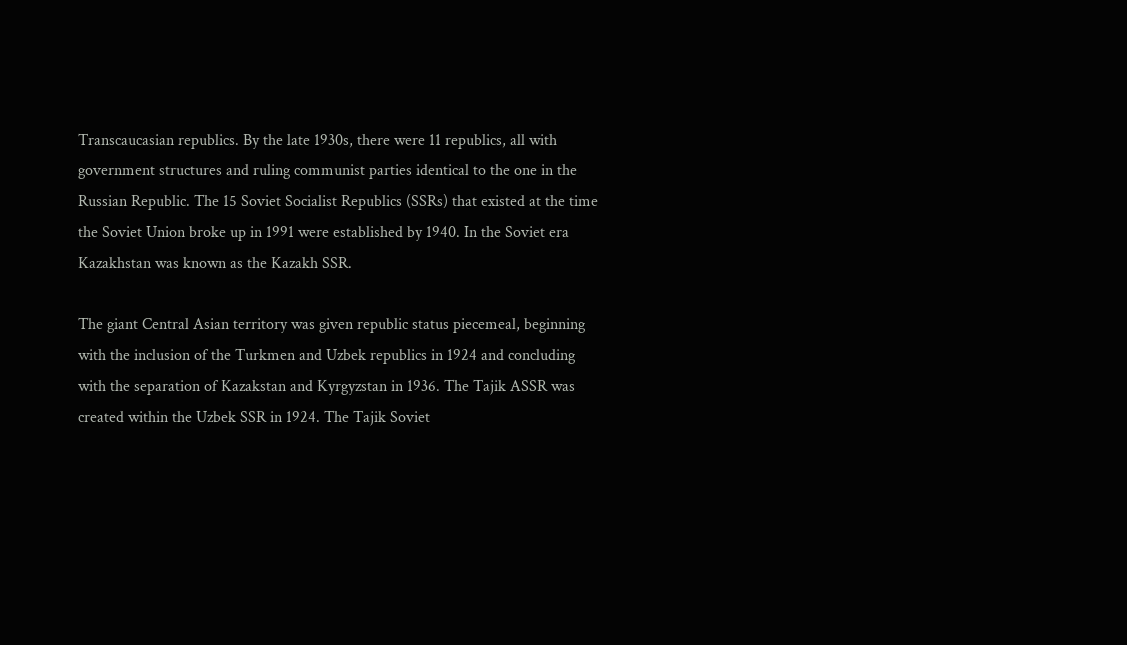Transcaucasian republics. By the late 1930s, there were 11 republics, all with government structures and ruling communist parties identical to the one in the Russian Republic. The 15 Soviet Socialist Republics (SSRs) that existed at the time the Soviet Union broke up in 1991 were established by 1940. In the Soviet era Kazakhstan was known as the Kazakh SSR.

The giant Central Asian territory was given republic status piecemeal, beginning with the inclusion of the Turkmen and Uzbek republics in 1924 and concluding with the separation of Kazakstan and Kyrgyzstan in 1936. The Tajik ASSR was created within the Uzbek SSR in 1924. The Tajik Soviet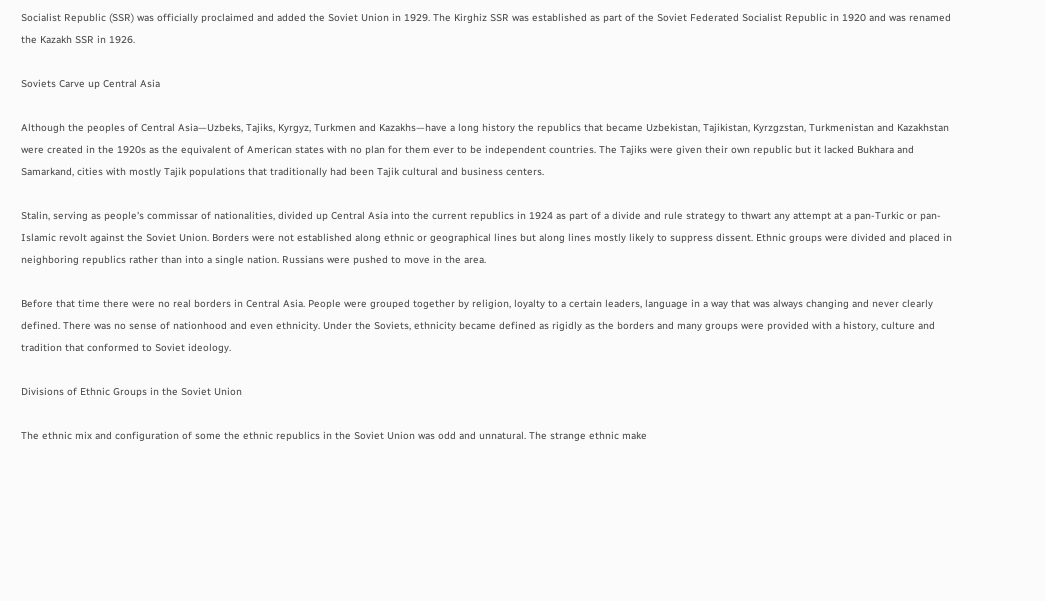Socialist Republic (SSR) was officially proclaimed and added the Soviet Union in 1929. The Kirghiz SSR was established as part of the Soviet Federated Socialist Republic in 1920 and was renamed the Kazakh SSR in 1926.

Soviets Carve up Central Asia

Although the peoples of Central Asia—Uzbeks, Tajiks, Kyrgyz, Turkmen and Kazakhs—have a long history the republics that became Uzbekistan, Tajikistan, Kyrzgzstan, Turkmenistan and Kazakhstan were created in the 1920s as the equivalent of American states with no plan for them ever to be independent countries. The Tajiks were given their own republic but it lacked Bukhara and Samarkand, cities with mostly Tajik populations that traditionally had been Tajik cultural and business centers.

Stalin, serving as people's commissar of nationalities, divided up Central Asia into the current republics in 1924 as part of a divide and rule strategy to thwart any attempt at a pan-Turkic or pan-Islamic revolt against the Soviet Union. Borders were not established along ethnic or geographical lines but along lines mostly likely to suppress dissent. Ethnic groups were divided and placed in neighboring republics rather than into a single nation. Russians were pushed to move in the area.

Before that time there were no real borders in Central Asia. People were grouped together by religion, loyalty to a certain leaders, language in a way that was always changing and never clearly defined. There was no sense of nationhood and even ethnicity. Under the Soviets, ethnicity became defined as rigidly as the borders and many groups were provided with a history, culture and tradition that conformed to Soviet ideology.

Divisions of Ethnic Groups in the Soviet Union

The ethnic mix and configuration of some the ethnic republics in the Soviet Union was odd and unnatural. The strange ethnic make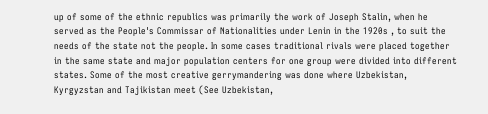up of some of the ethnic republics was primarily the work of Joseph Stalin, when he served as the People's Commissar of Nationalities under Lenin in the 1920s , to suit the needs of the state not the people. In some cases traditional rivals were placed together in the same state and major population centers for one group were divided into different states. Some of the most creative gerrymandering was done where Uzbekistan, Kyrgyzstan and Tajikistan meet (See Uzbekistan,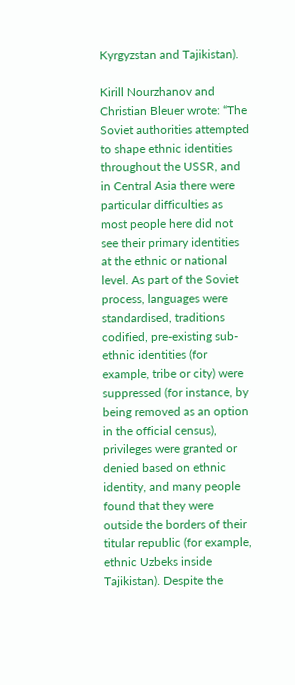Kyrgyzstan and Tajikistan).

Kirill Nourzhanov and Christian Bleuer wrote: “The Soviet authorities attempted to shape ethnic identities throughout the USSR, and in Central Asia there were particular difficulties as most people here did not see their primary identities at the ethnic or national level. As part of the Soviet process, languages were standardised, traditions codified, pre-existing sub-ethnic identities (for example, tribe or city) were suppressed (for instance, by being removed as an option in the official census), privileges were granted or denied based on ethnic identity, and many people found that they were outside the borders of their titular republic (for example, ethnic Uzbeks inside Tajikistan). Despite the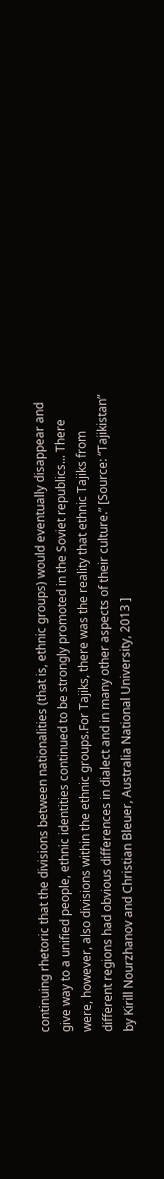continuing rhetoric that the divisions between nationalities (that is, ethnic groups) would eventually disappear and give way to a unified people, ethnic identities continued to be strongly promoted in the Soviet republics... There were, however, also divisions within the ethnic groups.For Tajiks, there was the reality that ethnic Tajiks from different regions had obvious differences in dialect and in many other aspects of their culture.” [Source: “Tajikistan” by Kirill Nourzhanov and Christian Bleuer, Australia National University, 2013 ]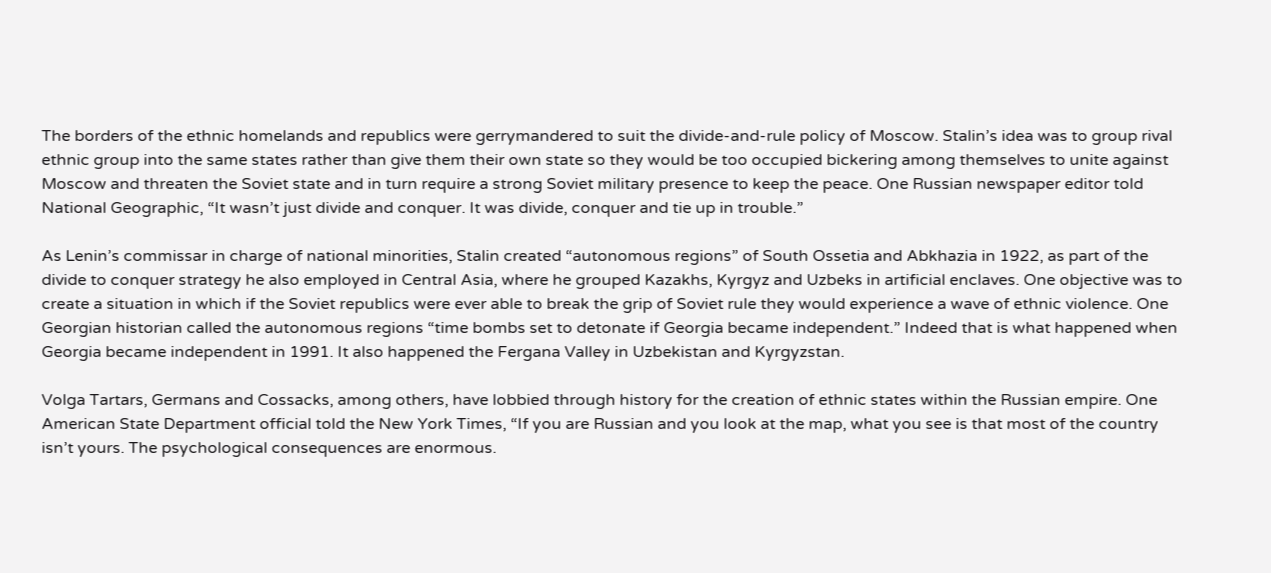The borders of the ethnic homelands and republics were gerrymandered to suit the divide-and-rule policy of Moscow. Stalin’s idea was to group rival ethnic group into the same states rather than give them their own state so they would be too occupied bickering among themselves to unite against Moscow and threaten the Soviet state and in turn require a strong Soviet military presence to keep the peace. One Russian newspaper editor told National Geographic, “It wasn’t just divide and conquer. It was divide, conquer and tie up in trouble.”

As Lenin’s commissar in charge of national minorities, Stalin created “autonomous regions” of South Ossetia and Abkhazia in 1922, as part of the divide to conquer strategy he also employed in Central Asia, where he grouped Kazakhs, Kyrgyz and Uzbeks in artificial enclaves. One objective was to create a situation in which if the Soviet republics were ever able to break the grip of Soviet rule they would experience a wave of ethnic violence. One Georgian historian called the autonomous regions “time bombs set to detonate if Georgia became independent.” Indeed that is what happened when Georgia became independent in 1991. It also happened the Fergana Valley in Uzbekistan and Kyrgyzstan.

Volga Tartars, Germans and Cossacks, among others, have lobbied through history for the creation of ethnic states within the Russian empire. One American State Department official told the New York Times, “If you are Russian and you look at the map, what you see is that most of the country isn’t yours. The psychological consequences are enormous.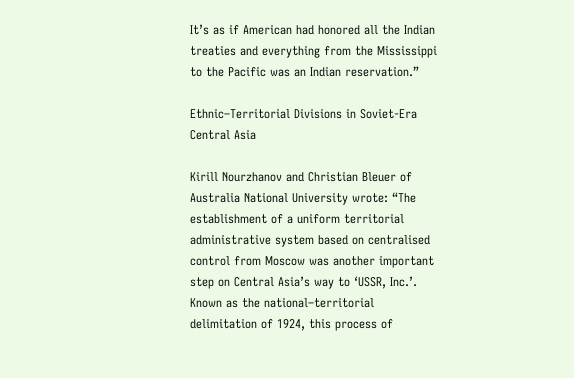It’s as if American had honored all the Indian treaties and everything from the Mississippi to the Pacific was an Indian reservation.”

Ethnic–Territorial Divisions in Soviet-Era Central Asia

Kirill Nourzhanov and Christian Bleuer of Australia National University wrote: “The establishment of a uniform territorial administrative system based on centralised control from Moscow was another important step on Central Asia’s way to ‘USSR, Inc.’. Known as the national–territorial delimitation of 1924, this process of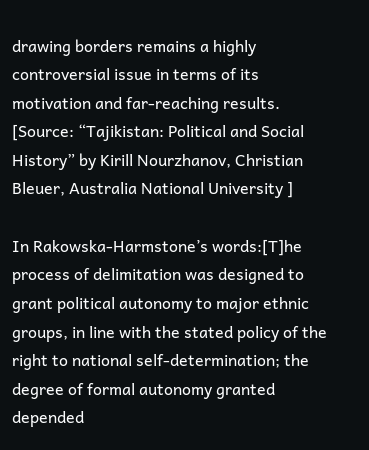drawing borders remains a highly controversial issue in terms of its motivation and far-reaching results. [Source: “Tajikistan: Political and Social History” by Kirill Nourzhanov, Christian Bleuer, Australia National University ]

In Rakowska-Harmstone’s words:[T]he process of delimitation was designed to grant political autonomy to major ethnic groups, in line with the stated policy of the right to national self-determination; the degree of formal autonomy granted depended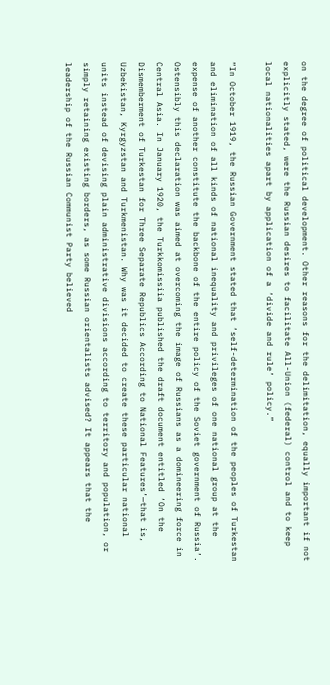on the degree of political development. Other reasons for the delimitation, equally important if not explicitly stated, were the Russian desires to facilitate All-Union (federal) control and to keep local nationalities apart by application of a ‘divide and rule’ policy.”

“In October 1919, the Russian Government stated that ‘self-determination of the peoples of Turkestan and elimination of all kinds of national inequality and privileges of one national group at the expense of another constitute the backbone of the entire policy of the Soviet government of Russia’. Ostensibly this declaration was aimed at overcoming the image of Russians as a domineering force in Central Asia. In January 1920, the Turkkomissiia published the draft document entitled ‘On the Dismemberment of Turkestan for Three Separate Republics According to National Features’—that is, Uzbekistan, Kyrgyzstan and Turkmenistan. Why was it decided to create these particular national units instead of devising plain administrative divisions according to territory and population, or simply retaining existing borders, as some Russian orientalists advised? It appears that the leadership of the Russian Communist Party believed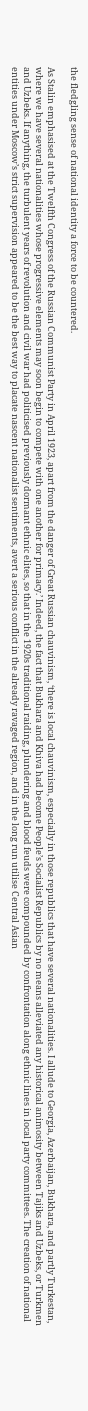the fledgling sense of national identity a force to be countered.

As Stalin emphasised at the Twelfth Congress of the Russian Communist Party in April 1923, apart from the danger of Great Russian chauvinism, ‘there is local chauvinism, especially in those republics that have several nationalities. I allude to Georgia, Azerbaijan, Bukhara, and partly Turkestan, where we have several nationalities whose progressive elements may soon begin to compete with one another for primacy.’ Indeed, the fact that Bukhara and Khiva had become People’s Socialist Republics by no means alleviated any historical animosity between Tajiks and Uzbeks, or Turkmen and Uzbeks. If anything, the turbulent years of revolution and civil war had politicised previously dormant ethnic elites, so that in the 1920s traditional raiding, plundering and blood feuds were compounded by confrontation along ethnic lines in local party committees. The creation of national entities under Moscow’s strict supervision appeared to be the best way to placate nascent nationalist sentiments, avert a serious conflict in the already ravaged region, and in the long run utilise Central Asian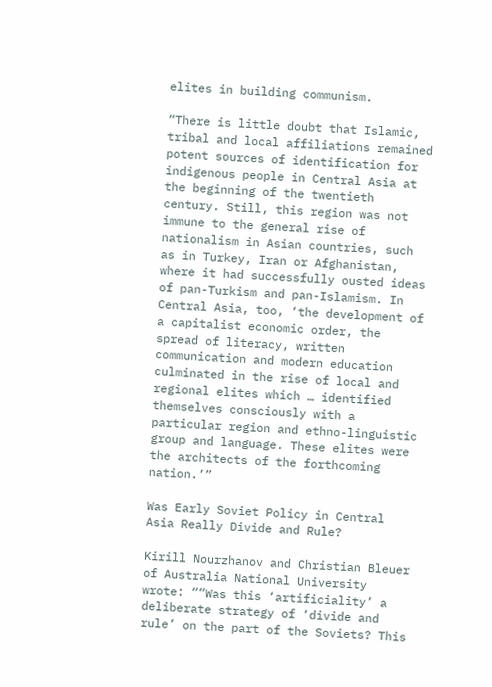elites in building communism.

“There is little doubt that Islamic, tribal and local affiliations remained potent sources of identification for indigenous people in Central Asia at the beginning of the twentieth century. Still, this region was not immune to the general rise of nationalism in Asian countries, such as in Turkey, Iran or Afghanistan, where it had successfully ousted ideas of pan-Turkism and pan-Islamism. In Central Asia, too, ‘the development of a capitalist economic order, the spread of literacy, written communication and modern education culminated in the rise of local and regional elites which … identified themselves consciously with a particular region and ethno-linguistic group and language. These elites were the architects of the forthcoming nation.’”

Was Early Soviet Policy in Central Asia Really Divide and Rule?

Kirill Nourzhanov and Christian Bleuer of Australia National University wrote: ““Was this ‘artificiality’ a deliberate strategy of ‘divide and rule’ on the part of the Soviets? This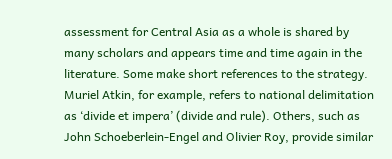assessment for Central Asia as a whole is shared by many scholars and appears time and time again in the literature. Some make short references to the strategy. Muriel Atkin, for example, refers to national delimitation as ‘divide et impera’ (divide and rule). Others, such as John Schoeberlein-Engel and Olivier Roy, provide similar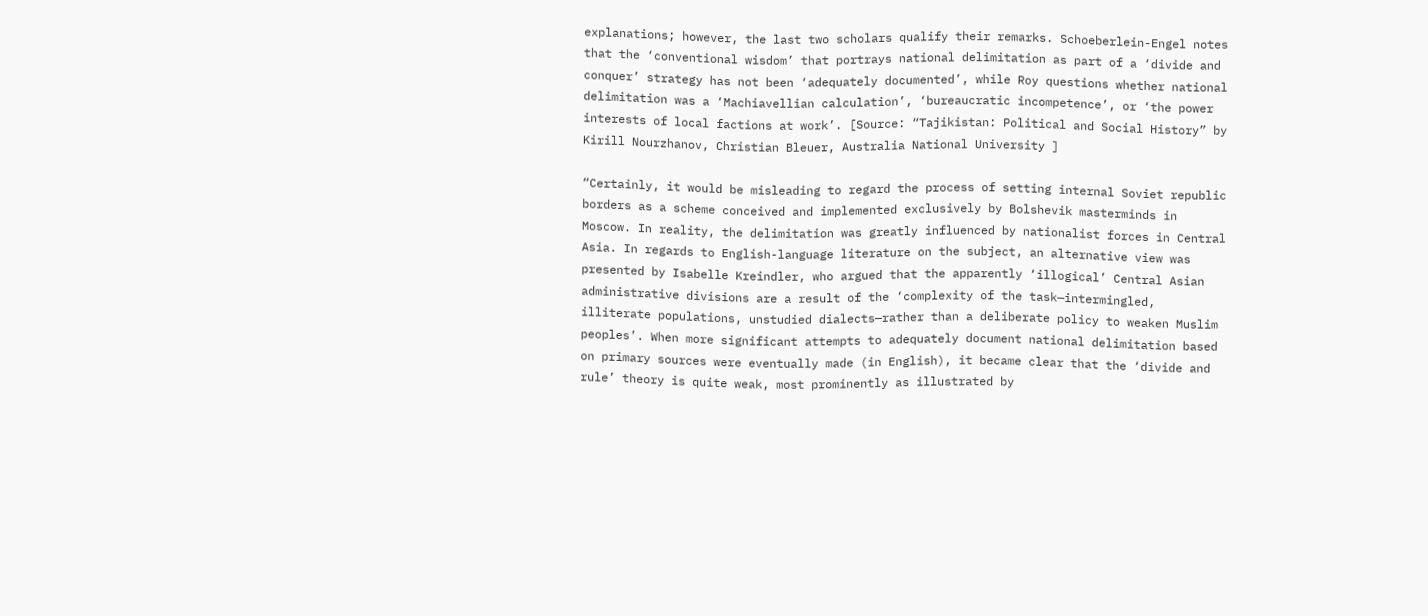explanations; however, the last two scholars qualify their remarks. Schoeberlein-Engel notes that the ‘conventional wisdom’ that portrays national delimitation as part of a ‘divide and conquer’ strategy has not been ‘adequately documented’, while Roy questions whether national delimitation was a ‘Machiavellian calculation’, ‘bureaucratic incompetence’, or ‘the power interests of local factions at work’. [Source: “Tajikistan: Political and Social History” by Kirill Nourzhanov, Christian Bleuer, Australia National University ]

“Certainly, it would be misleading to regard the process of setting internal Soviet republic borders as a scheme conceived and implemented exclusively by Bolshevik masterminds in Moscow. In reality, the delimitation was greatly influenced by nationalist forces in Central Asia. In regards to English-language literature on the subject, an alternative view was presented by Isabelle Kreindler, who argued that the apparently ‘illogical’ Central Asian administrative divisions are a result of the ‘complexity of the task—intermingled, illiterate populations, unstudied dialects—rather than a deliberate policy to weaken Muslim peoples’. When more significant attempts to adequately document national delimitation based on primary sources were eventually made (in English), it became clear that the ‘divide and rule’ theory is quite weak, most prominently as illustrated by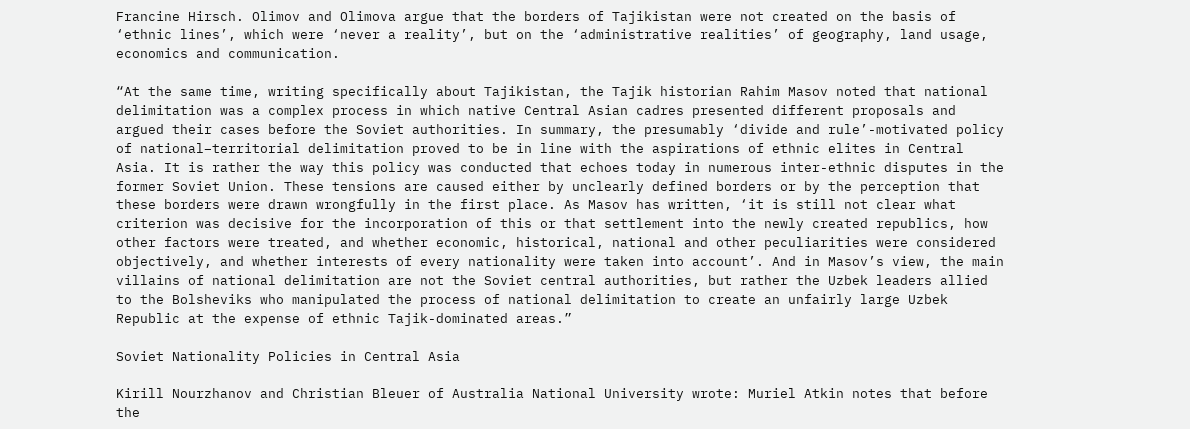Francine Hirsch. Olimov and Olimova argue that the borders of Tajikistan were not created on the basis of ‘ethnic lines’, which were ‘never a reality’, but on the ‘administrative realities’ of geography, land usage, economics and communication.

“At the same time, writing specifically about Tajikistan, the Tajik historian Rahim Masov noted that national delimitation was a complex process in which native Central Asian cadres presented different proposals and argued their cases before the Soviet authorities. In summary, the presumably ‘divide and rule’-motivated policy of national–territorial delimitation proved to be in line with the aspirations of ethnic elites in Central Asia. It is rather the way this policy was conducted that echoes today in numerous inter-ethnic disputes in the former Soviet Union. These tensions are caused either by unclearly defined borders or by the perception that these borders were drawn wrongfully in the first place. As Masov has written, ‘it is still not clear what criterion was decisive for the incorporation of this or that settlement into the newly created republics, how other factors were treated, and whether economic, historical, national and other peculiarities were considered objectively, and whether interests of every nationality were taken into account’. And in Masov’s view, the main villains of national delimitation are not the Soviet central authorities, but rather the Uzbek leaders allied to the Bolsheviks who manipulated the process of national delimitation to create an unfairly large Uzbek Republic at the expense of ethnic Tajik-dominated areas.”

Soviet Nationality Policies in Central Asia

Kirill Nourzhanov and Christian Bleuer of Australia National University wrote: Muriel Atkin notes that before the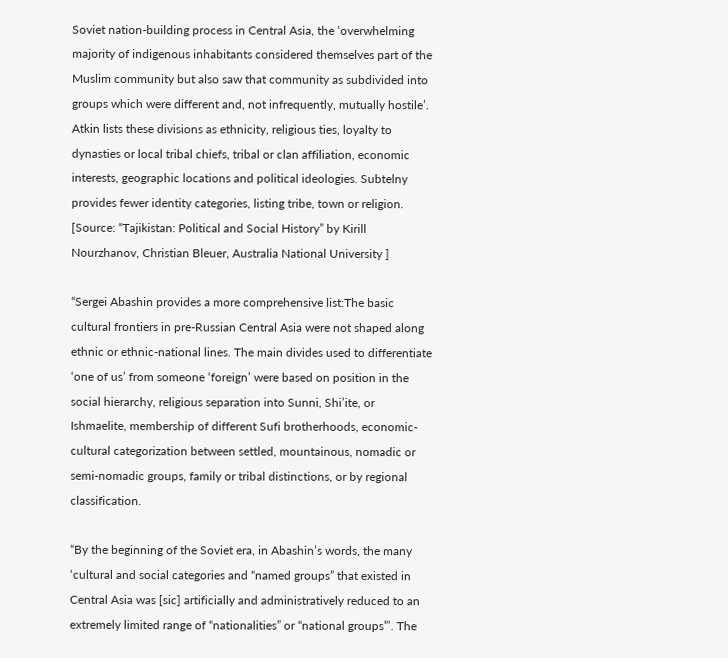Soviet nation-building process in Central Asia, the ‘overwhelming majority of indigenous inhabitants considered themselves part of the Muslim community but also saw that community as subdivided into groups which were different and, not infrequently, mutually hostile’. Atkin lists these divisions as ethnicity, religious ties, loyalty to dynasties or local tribal chiefs, tribal or clan affiliation, economic interests, geographic locations and political ideologies. Subtelny provides fewer identity categories, listing tribe, town or religion. [Source: “Tajikistan: Political and Social History” by Kirill Nourzhanov, Christian Bleuer, Australia National University ]

“Sergei Abashin provides a more comprehensive list:The basic cultural frontiers in pre-Russian Central Asia were not shaped along ethnic or ethnic-national lines. The main divides used to differentiate ‘one of us’ from someone ‘foreign’ were based on position in the social hierarchy, religious separation into Sunni, Shi’ite, or Ishmaelite, membership of different Sufi brotherhoods, economic-cultural categorization between settled, mountainous, nomadic or semi-nomadic groups, family or tribal distinctions, or by regional classification.

“By the beginning of the Soviet era, in Abashin’s words, the many ‘cultural and social categories and “named groups” that existed in Central Asia was [sic] artificially and administratively reduced to an extremely limited range of “nationalities” or “national groups”’. The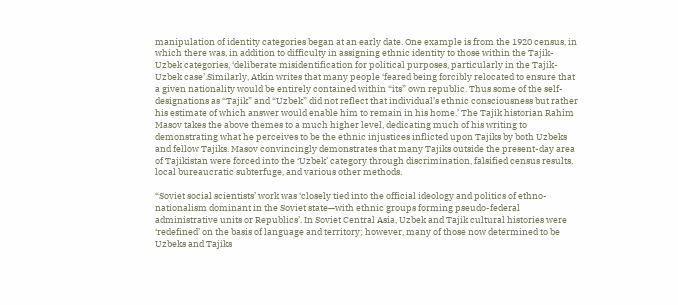manipulation of identity categories began at an early date. One example is from the 1920 census, in which there was, in addition to difficulty in assigning ethnic identity to those within the Tajik-Uzbek categories, ‘deliberate misidentification for political purposes, particularly in the Tajik-Uzbek case’.Similarly, Atkin writes that many people ‘feared being forcibly relocated to ensure that a given nationality would be entirely contained within “its” own republic. Thus some of the self-designations as “Tajik” and “Uzbek” did not reflect that individual’s ethnic consciousness but rather his estimate of which answer would enable him to remain in his home.’ The Tajik historian Rahim Masov takes the above themes to a much higher level, dedicating much of his writing to demonstrating what he perceives to be the ethnic injustices inflicted upon Tajiks by both Uzbeks and fellow Tajiks. Masov convincingly demonstrates that many Tajiks outside the present-day area of Tajikistan were forced into the ‘Uzbek’ category through discrimination, falsified census results, local bureaucratic subterfuge, and various other methods.

“Soviet social scientists’ work was ‘closely tied into the official ideology and politics of ethno-nationalism dominant in the Soviet state—with ethnic groups forming pseudo-federal administrative units or Republics’. In Soviet Central Asia, Uzbek and Tajik cultural histories were ‘redefined’ on the basis of language and territory; however, many of those now determined to be Uzbeks and Tajiks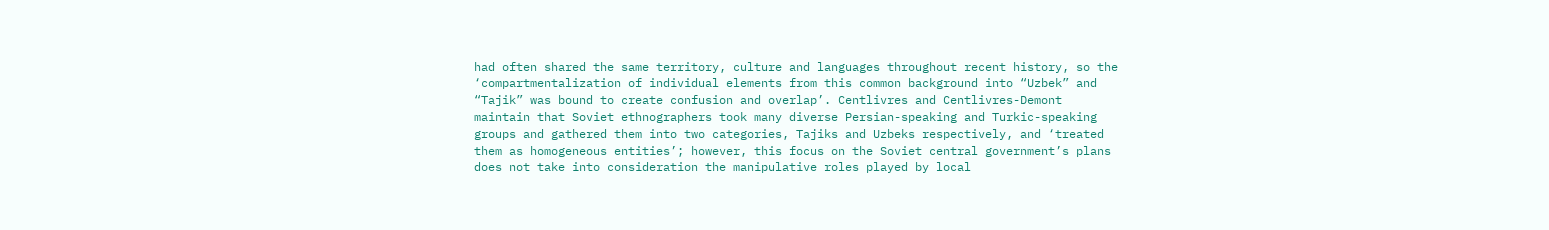had often shared the same territory, culture and languages throughout recent history, so the ‘compartmentalization of individual elements from this common background into “Uzbek” and “Tajik” was bound to create confusion and overlap’. Centlivres and Centlivres-Demont maintain that Soviet ethnographers took many diverse Persian-speaking and Turkic-speaking groups and gathered them into two categories, Tajiks and Uzbeks respectively, and ‘treated them as homogeneous entities’; however, this focus on the Soviet central government’s plans does not take into consideration the manipulative roles played by local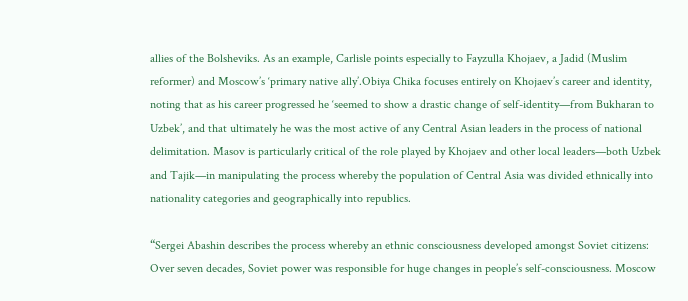allies of the Bolsheviks. As an example, Carlisle points especially to Fayzulla Khojaev, a Jadid (Muslim reformer) and Moscow’s ‘primary native ally’.Obiya Chika focuses entirely on Khojaev’s career and identity, noting that as his career progressed he ‘seemed to show a drastic change of self-identity—from Bukharan to Uzbek’, and that ultimately he was the most active of any Central Asian leaders in the process of national delimitation. Masov is particularly critical of the role played by Khojaev and other local leaders—both Uzbek and Tajik—in manipulating the process whereby the population of Central Asia was divided ethnically into nationality categories and geographically into republics.

“Sergei Abashin describes the process whereby an ethnic consciousness developed amongst Soviet citizens: Over seven decades, Soviet power was responsible for huge changes in people’s self-consciousness. Moscow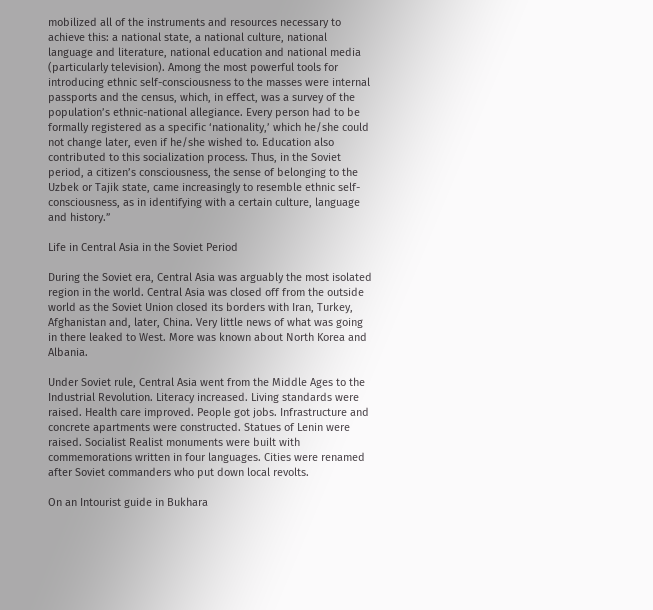mobilized all of the instruments and resources necessary to achieve this: a national state, a national culture, national language and literature, national education and national media (particularly television). Among the most powerful tools for introducing ethnic self-consciousness to the masses were internal passports and the census, which, in effect, was a survey of the population’s ethnic-national allegiance. Every person had to be formally registered as a specific ‘nationality,’ which he/she could not change later, even if he/she wished to. Education also contributed to this socialization process. Thus, in the Soviet period, a citizen’s consciousness, the sense of belonging to the Uzbek or Tajik state, came increasingly to resemble ethnic self-consciousness, as in identifying with a certain culture, language and history.”

Life in Central Asia in the Soviet Period

During the Soviet era, Central Asia was arguably the most isolated region in the world. Central Asia was closed off from the outside world as the Soviet Union closed its borders with Iran, Turkey, Afghanistan and, later, China. Very little news of what was going in there leaked to West. More was known about North Korea and Albania.

Under Soviet rule, Central Asia went from the Middle Ages to the Industrial Revolution. Literacy increased. Living standards were raised. Health care improved. People got jobs. Infrastructure and concrete apartments were constructed. Statues of Lenin were raised. Socialist Realist monuments were built with commemorations written in four languages. Cities were renamed after Soviet commanders who put down local revolts.

On an Intourist guide in Bukhara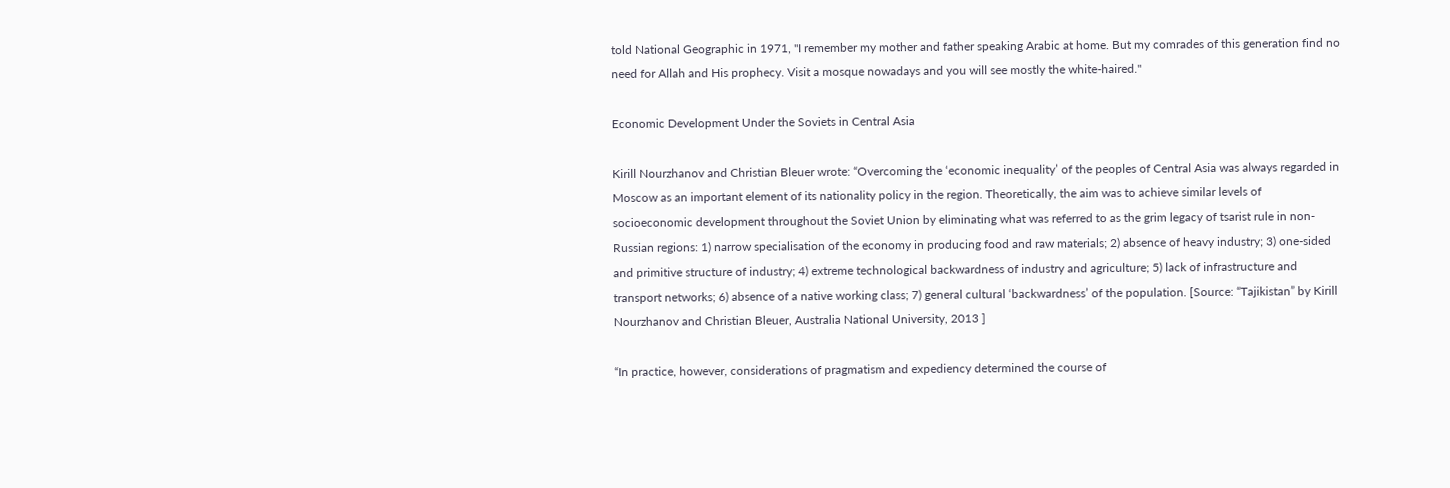told National Geographic in 1971, "I remember my mother and father speaking Arabic at home. But my comrades of this generation find no need for Allah and His prophecy. Visit a mosque nowadays and you will see mostly the white-haired."

Economic Development Under the Soviets in Central Asia

Kirill Nourzhanov and Christian Bleuer wrote: “Overcoming the ‘economic inequality’ of the peoples of Central Asia was always regarded in Moscow as an important element of its nationality policy in the region. Theoretically, the aim was to achieve similar levels of socioeconomic development throughout the Soviet Union by eliminating what was referred to as the grim legacy of tsarist rule in non-Russian regions: 1) narrow specialisation of the economy in producing food and raw materials; 2) absence of heavy industry; 3) one-sided and primitive structure of industry; 4) extreme technological backwardness of industry and agriculture; 5) lack of infrastructure and transport networks; 6) absence of a native working class; 7) general cultural ‘backwardness’ of the population. [Source: “Tajikistan” by Kirill Nourzhanov and Christian Bleuer, Australia National University, 2013 ]

“In practice, however, considerations of pragmatism and expediency determined the course of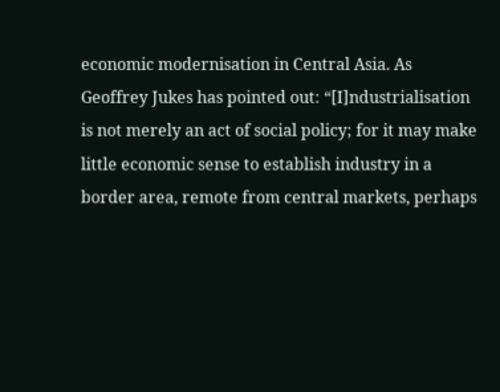economic modernisation in Central Asia. As Geoffrey Jukes has pointed out: “[I]ndustrialisation is not merely an act of social policy; for it may make little economic sense to establish industry in a border area, remote from central markets, perhaps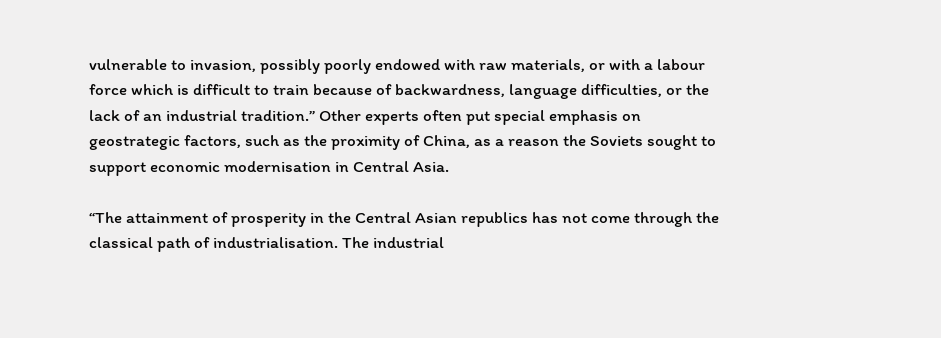vulnerable to invasion, possibly poorly endowed with raw materials, or with a labour force which is difficult to train because of backwardness, language difficulties, or the lack of an industrial tradition.” Other experts often put special emphasis on geostrategic factors, such as the proximity of China, as a reason the Soviets sought to support economic modernisation in Central Asia.

“The attainment of prosperity in the Central Asian republics has not come through the classical path of industrialisation. The industrial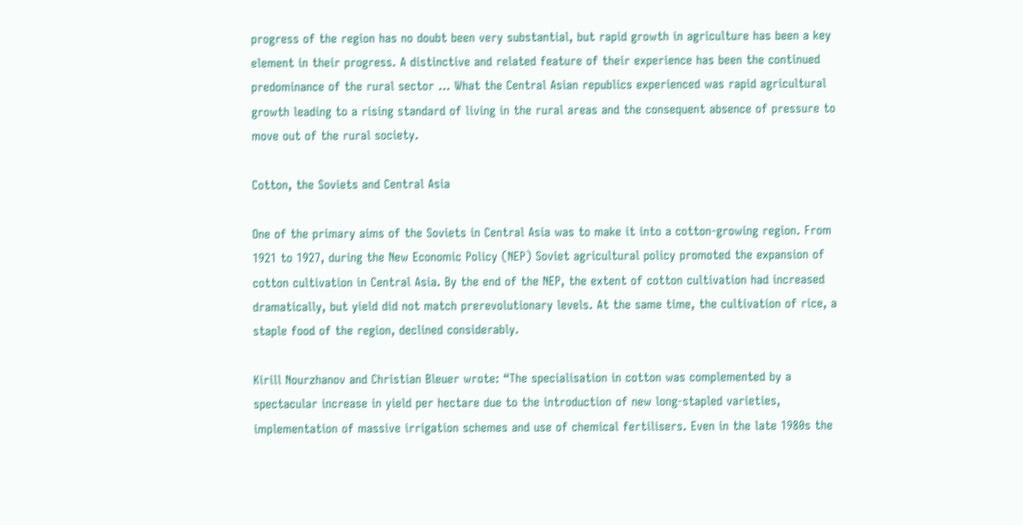progress of the region has no doubt been very substantial, but rapid growth in agriculture has been a key element in their progress. A distinctive and related feature of their experience has been the continued predominance of the rural sector … What the Central Asian republics experienced was rapid agricultural growth leading to a rising standard of living in the rural areas and the consequent absence of pressure to move out of the rural society.

Cotton, the Soviets and Central Asia

One of the primary aims of the Soviets in Central Asia was to make it into a cotton-growing region. From 1921 to 1927, during the New Economic Policy (NEP) Soviet agricultural policy promoted the expansion of cotton cultivation in Central Asia. By the end of the NEP, the extent of cotton cultivation had increased dramatically, but yield did not match prerevolutionary levels. At the same time, the cultivation of rice, a staple food of the region, declined considerably.

Kirill Nourzhanov and Christian Bleuer wrote: “The specialisation in cotton was complemented by a spectacular increase in yield per hectare due to the introduction of new long-stapled varieties, implementation of massive irrigation schemes and use of chemical fertilisers. Even in the late 1980s the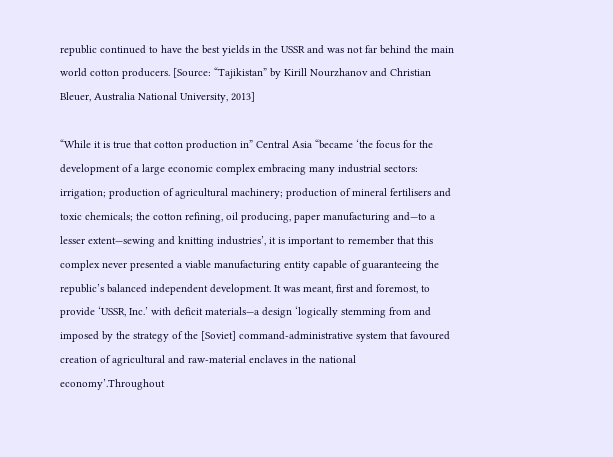republic continued to have the best yields in the USSR and was not far behind the main world cotton producers. [Source: “Tajikistan” by Kirill Nourzhanov and Christian Bleuer, Australia National University, 2013]

“While it is true that cotton production in” Central Asia “became ‘the focus for the development of a large economic complex embracing many industrial sectors: irrigation; production of agricultural machinery; production of mineral fertilisers and toxic chemicals; the cotton refining, oil producing, paper manufacturing and—to a lesser extent—sewing and knitting industries’, it is important to remember that this complex never presented a viable manufacturing entity capable of guaranteeing the republic’s balanced independent development. It was meant, first and foremost, to provide ‘USSR, Inc.’ with deficit materials—a design ‘logically stemming from and imposed by the strategy of the [Soviet] command-administrative system that favoured creation of agricultural and raw-material enclaves in the national economy’.Throughout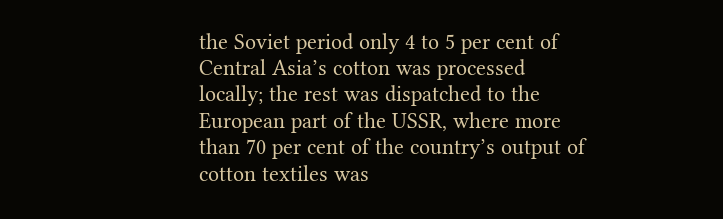the Soviet period only 4 to 5 per cent of Central Asia’s cotton was processed locally; the rest was dispatched to the European part of the USSR, where more than 70 per cent of the country’s output of cotton textiles was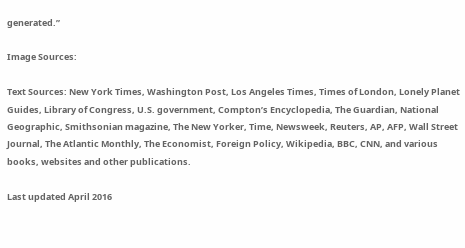generated.”

Image Sources:

Text Sources: New York Times, Washington Post, Los Angeles Times, Times of London, Lonely Planet Guides, Library of Congress, U.S. government, Compton’s Encyclopedia, The Guardian, National Geographic, Smithsonian magazine, The New Yorker, Time, Newsweek, Reuters, AP, AFP, Wall Street Journal, The Atlantic Monthly, The Economist, Foreign Policy, Wikipedia, BBC, CNN, and various books, websites and other publications.

Last updated April 2016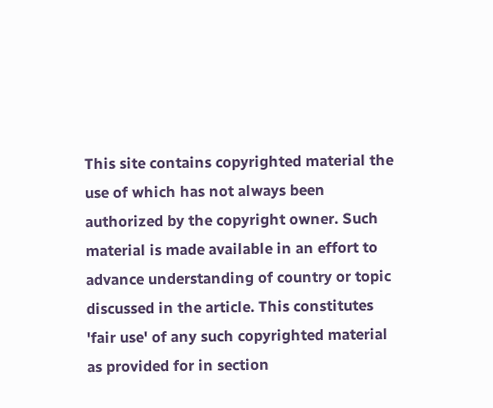This site contains copyrighted material the use of which has not always been authorized by the copyright owner. Such material is made available in an effort to advance understanding of country or topic discussed in the article. This constitutes 'fair use' of any such copyrighted material as provided for in section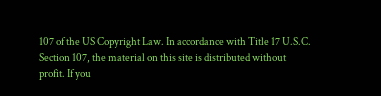107 of the US Copyright Law. In accordance with Title 17 U.S.C. Section 107, the material on this site is distributed without profit. If you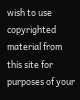wish to use copyrighted material from this site for purposes of your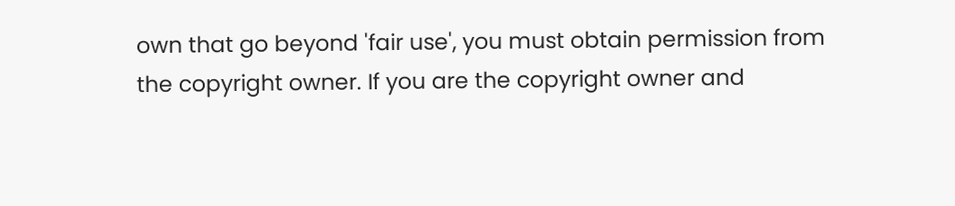own that go beyond 'fair use', you must obtain permission from the copyright owner. If you are the copyright owner and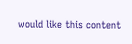would like this content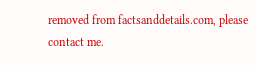removed from factsanddetails.com, please contact me.